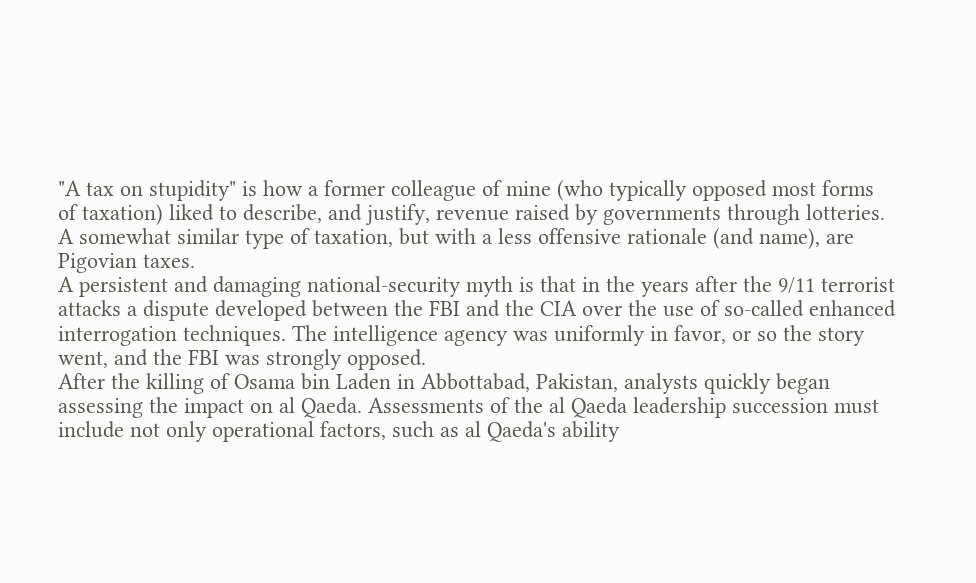"A tax on stupidity" is how a former colleague of mine (who typically opposed most forms of taxation) liked to describe, and justify, revenue raised by governments through lotteries. A somewhat similar type of taxation, but with a less offensive rationale (and name), are Pigovian taxes.
A persistent and damaging national-security myth is that in the years after the 9/11 terrorist attacks a dispute developed between the FBI and the CIA over the use of so-called enhanced interrogation techniques. The intelligence agency was uniformly in favor, or so the story went, and the FBI was strongly opposed.
After the killing of Osama bin Laden in Abbottabad, Pakistan, analysts quickly began assessing the impact on al Qaeda. Assessments of the al Qaeda leadership succession must include not only operational factors, such as al Qaeda's ability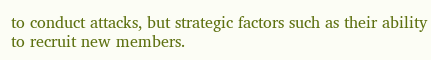to conduct attacks, but strategic factors such as their ability to recruit new members.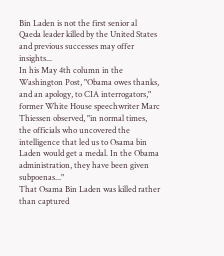Bin Laden is not the first senior al Qaeda leader killed by the United States and previous successes may offer insights...
In his May 4th column in the Washington Post, "Obama owes thanks, and an apology, to CIA interrogators," former White House speechwriter Marc Thiessen observed, "in normal times, the officials who uncovered the intelligence that led us to Osama bin Laden would get a medal. In the Obama administration, they have been given subpoenas..."
That Osama Bin Laden was killed rather than captured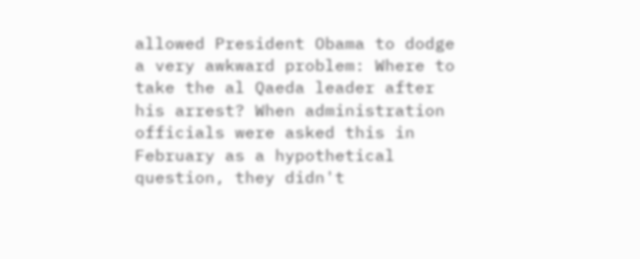allowed President Obama to dodge a very awkward problem: Where to take the al Qaeda leader after his arrest? When administration officials were asked this in February as a hypothetical question, they didn't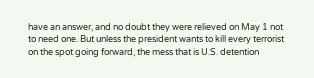have an answer, and no doubt they were relieved on May 1 not to need one. But unless the president wants to kill every terrorist on the spot going forward, the mess that is U.S. detention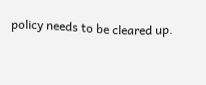policy needs to be cleared up.